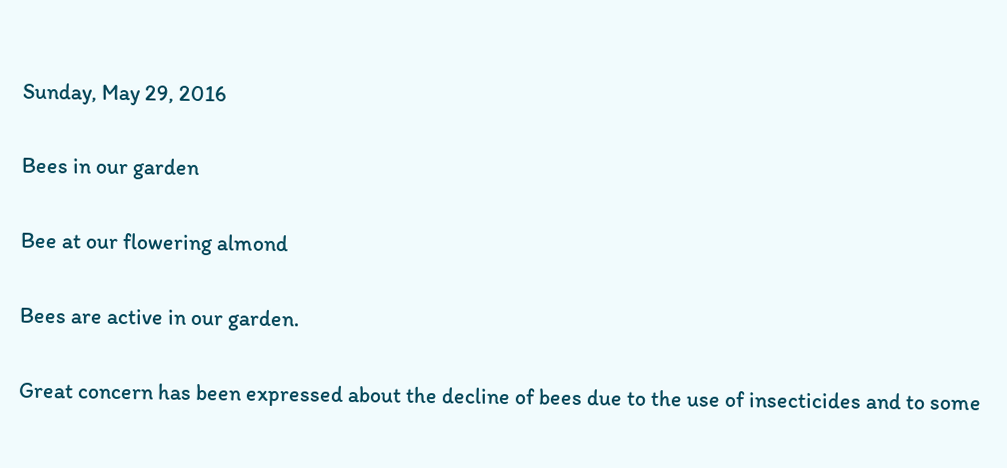Sunday, May 29, 2016

Bees in our garden

Bee at our flowering almond

Bees are active in our garden.

Great concern has been expressed about the decline of bees due to the use of insecticides and to some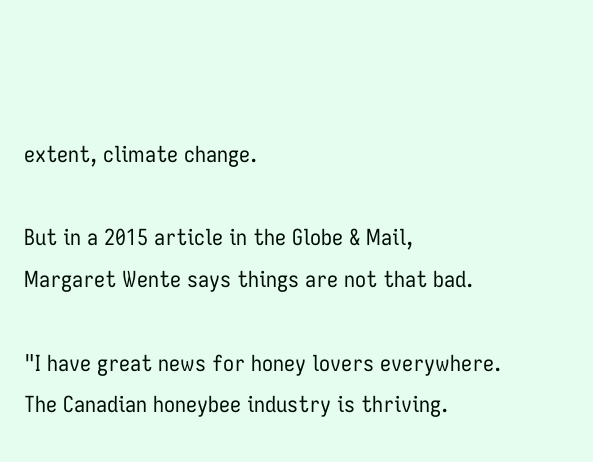extent, climate change.

But in a 2015 article in the Globe & Mail, Margaret Wente says things are not that bad.

"I have great news for honey lovers everywhere. The Canadian honeybee industry is thriving.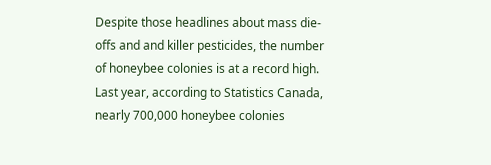Despite those headlines about mass die-offs and and killer pesticides, the number of honeybee colonies is at a record high. Last year, according to Statistics Canada, nearly 700,000 honeybee colonies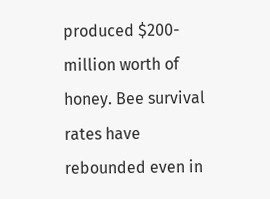produced $200-million worth of honey. Bee survival rates have rebounded even in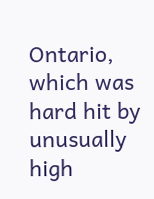Ontario, which was hard hit by unusually high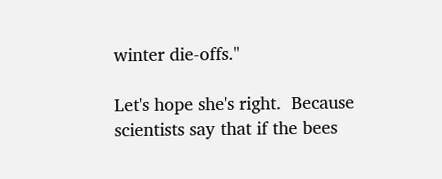winter die-offs."

Let's hope she's right.  Because scientists say that if the bees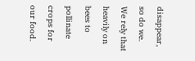disappear, so do we.  We rely that heavily on bees to pollinate crops for our food.